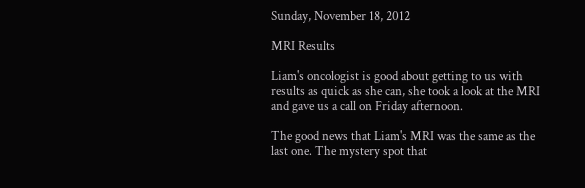Sunday, November 18, 2012

MRI Results

Liam's oncologist is good about getting to us with results as quick as she can, she took a look at the MRI and gave us a call on Friday afternoon.

The good news that Liam's MRI was the same as the last one. The mystery spot that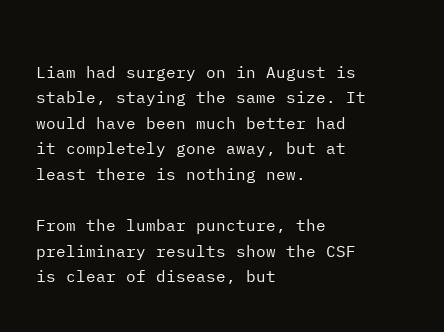Liam had surgery on in August is stable, staying the same size. It would have been much better had it completely gone away, but at least there is nothing new.

From the lumbar puncture, the preliminary results show the CSF is clear of disease, but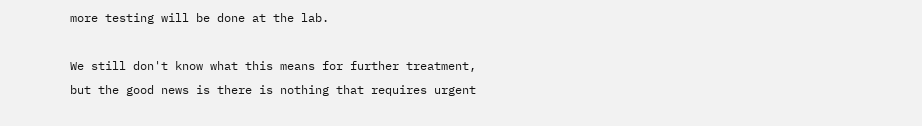more testing will be done at the lab.

We still don't know what this means for further treatment, but the good news is there is nothing that requires urgent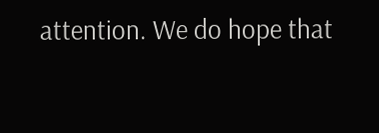attention. We do hope that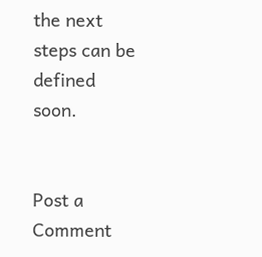the next steps can be defined soon.


Post a Comment